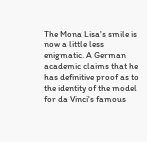The Mona Lisa's smile is now a little less enigmatic. A German academic claims that he has definitive proof as to the identity of the model for da Vinci's famous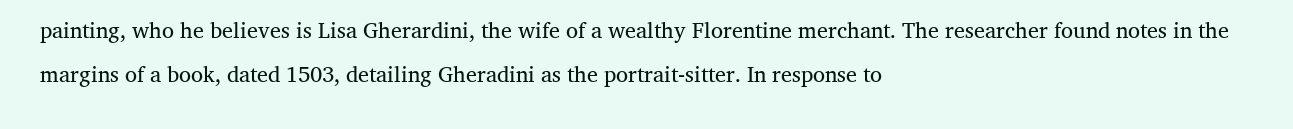painting, who he believes is Lisa Gherardini, the wife of a wealthy Florentine merchant. The researcher found notes in the margins of a book, dated 1503, detailing Gheradini as the portrait-sitter. In response to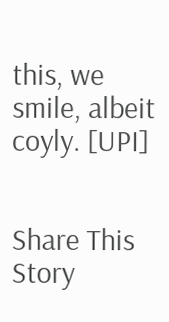this, we smile, albeit coyly. [UPI]


Share This Story